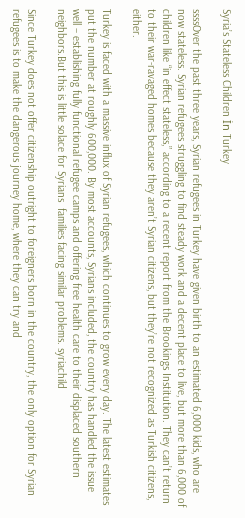Syria’s Stateless Children İn Turkey

ssssOver the past three years, Syrian refugees in Turkey have given birth to an estimated 6,000 kids, who are now stateless. Syrian refugees struggling to find steady work and a decent place to live, but more than 6,000 of children like “in effect stateless,” according to a recent report from the Brookings Institution. They can’t return to their war-ravaged homes because they aren’t Syrian citizens, but they’re not recognized as Turkish citizens, either.

Turkey is faced with a massive influx of Syrian refugees, which continues to grow every day. The latest estimates put the number at roughly 600,000. By most accounts, Syrians included, the country has handled the issue well – establishing fully functional refugee camps and offering free health care to their displaced southern neighbors.But this is little solace for Syrians  families facing similar problems. syriachild

Since Turkey does not offer citizenship outright to foreigners born in the country, the only option for Syrian refugees is to make the dangerous journey home, where they can try and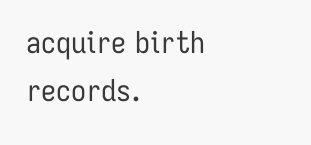acquire birth records.